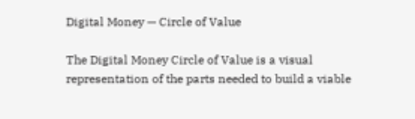Digital Money — Circle of Value

The Digital Money Circle of Value is a visual representation of the parts needed to build a viable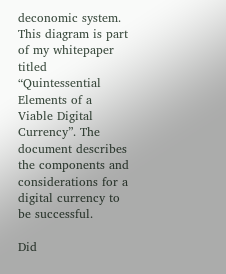deconomic system. This diagram is part of my whitepaper titled “Quintessential Elements of a Viable Digital Currency”. The document describes the components and considerations for a digital currency to be successful.

Did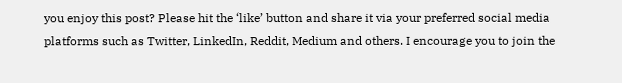you enjoy this post? Please hit the ‘like’ button and share it via your preferred social media platforms such as Twitter, LinkedIn, Reddit, Medium and others. I encourage you to join the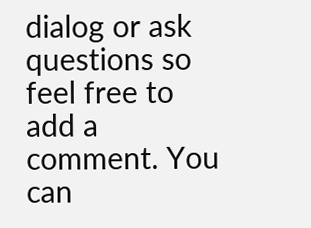dialog or ask questions so feel free to add a comment. You can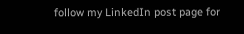follow my LinkedIn post page for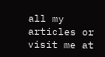all my articles or visit me at